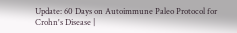Update: 60 Days on Autoimmune Paleo Protocol for Crohn's Disease |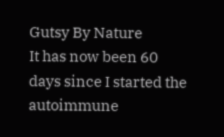Gutsy By Nature
It has now been 60 days since I started the autoimmune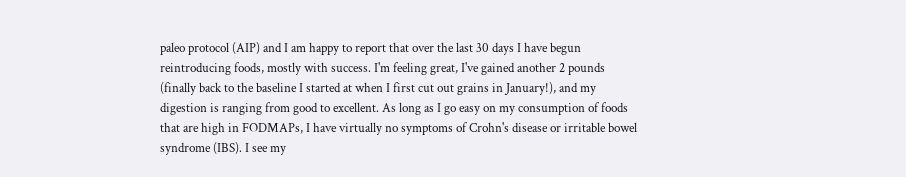paleo protocol (AIP) and I am happy to report that over the last 30 days I have begun reintroducing foods, mostly with success. I'm feeling great, I've gained another 2 pounds (finally back to the baseline I started at when I first cut out grains in January!), and my digestion is ranging from good to excellent. As long as I go easy on my consumption of foods that are high in FODMAPs, I have virtually no symptoms of Crohn's disease or irritable bowel syndrome (IBS). I see my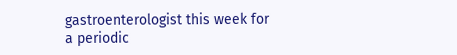gastroenterologist this week for a periodic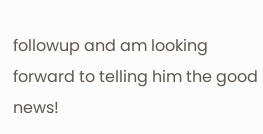followup and am looking forward to telling him the good news!